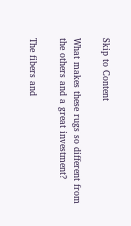Skip to Content

What makes these rugs so different from the others and a great investment?

The fibers and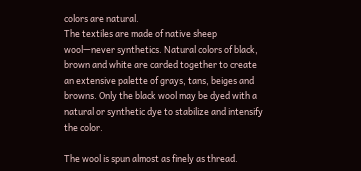colors are natural.
The textiles are made of native sheep wool—never synthetics. Natural colors of black, brown and white are carded together to create an extensive palette of grays, tans, beiges and browns. Only the black wool may be dyed with a natural or synthetic dye to stabilize and intensify the color.

The wool is spun almost as finely as thread.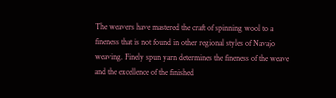The weavers have mastered the craft of spinning wool to a fineness that is not found in other regional styles of Navajo weaving. Finely spun yarn determines the fineness of the weave and the excellence of the finished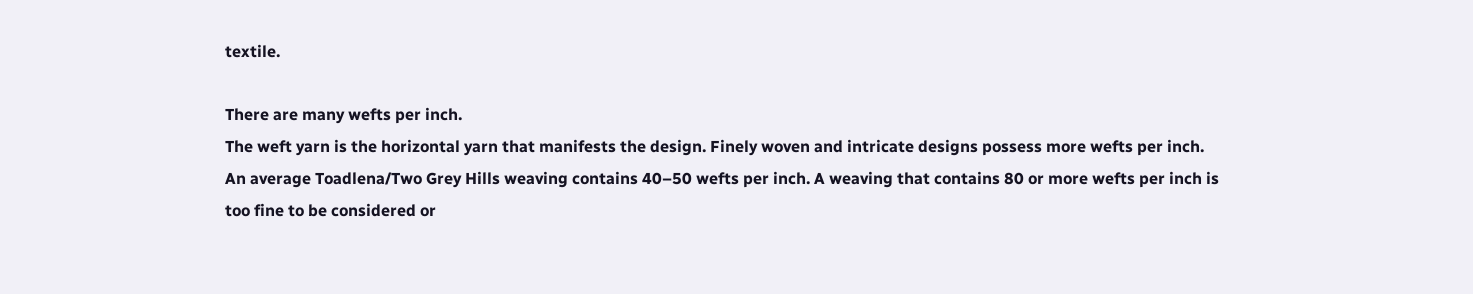textile.

There are many wefts per inch.
The weft yarn is the horizontal yarn that manifests the design. Finely woven and intricate designs possess more wefts per inch. An average Toadlena/Two Grey Hills weaving contains 40–50 wefts per inch. A weaving that contains 80 or more wefts per inch is too fine to be considered or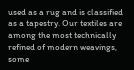used as a rug and is classified as a tapestry. Our textiles are among the most technically refined of modern weavings, some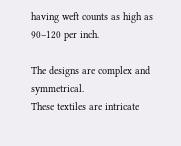having weft counts as high as 90–120 per inch.

The designs are complex and symmetrical.
These textiles are intricate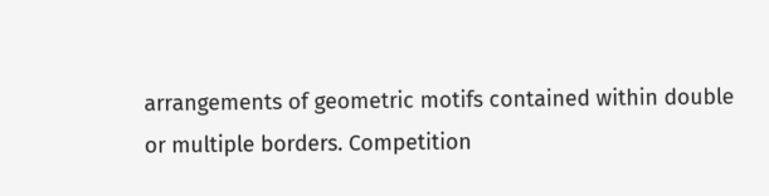arrangements of geometric motifs contained within double or multiple borders. Competition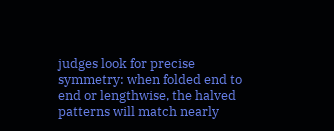judges look for precise symmetry: when folded end to end or lengthwise, the halved patterns will match nearly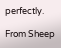perfectly.

From Sheep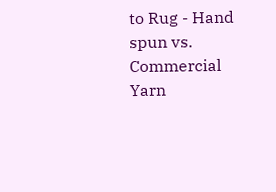to Rug - Hand spun vs. Commercial Yarn